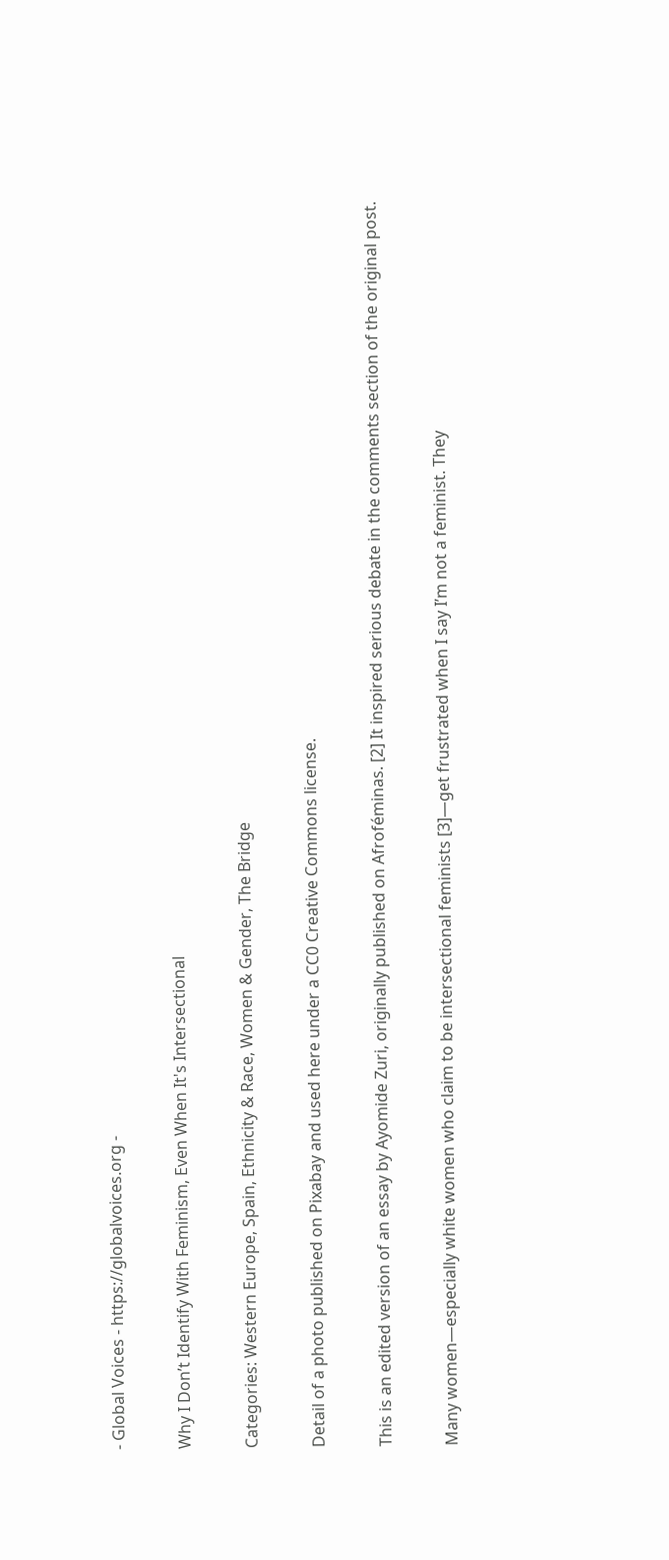- Global Voices - https://globalvoices.org -

Why I Don’t Identify With Feminism, Even When It's Intersectional

Categories: Western Europe, Spain, Ethnicity & Race, Women & Gender, The Bridge

Detail of a photo published on Pixabay and used here under a CC0 Creative Commons license.

This is an edited version of an essay by Ayomide Zuri, originally published on Afroféminas. [2] It inspired serious debate in the comments section of the original post.

Many women—especially white women who claim to be intersectional feminists [3]—get frustrated when I say I’m not a feminist. They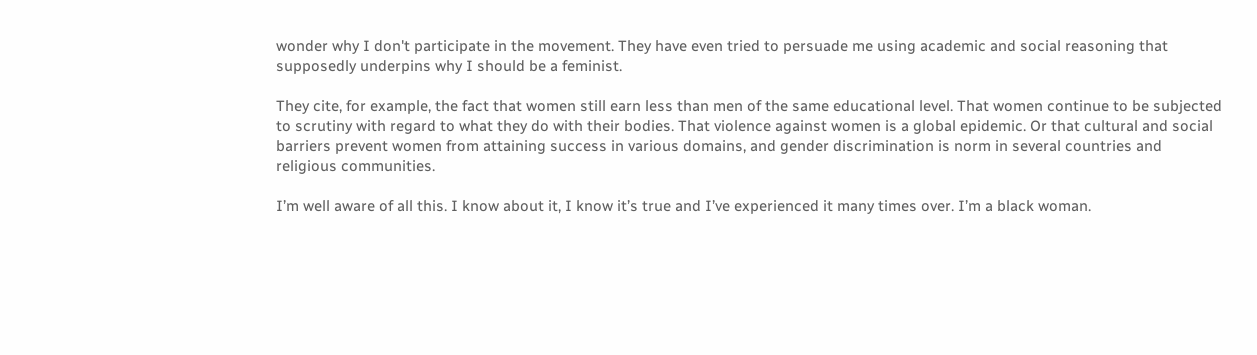wonder why I don't participate in the movement. They have even tried to persuade me using academic and social reasoning that supposedly underpins why I should be a feminist.

They cite, for example, the fact that women still earn less than men of the same educational level. That women continue to be subjected to scrutiny with regard to what they do with their bodies. That violence against women is a global epidemic. Or that cultural and social barriers prevent women from attaining success in various domains, and gender discrimination is norm in several countries and religious communities.

I’m well aware of all this. I know about it, I know it’s true and I’ve experienced it many times over. I’m a black woman.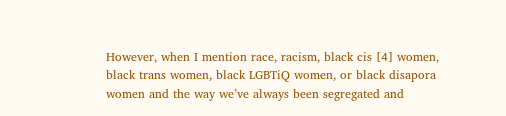However, when I mention race, racism, black cis [4] women, black trans women, black LGBTiQ women, or black disapora women and the way we’ve always been segregated and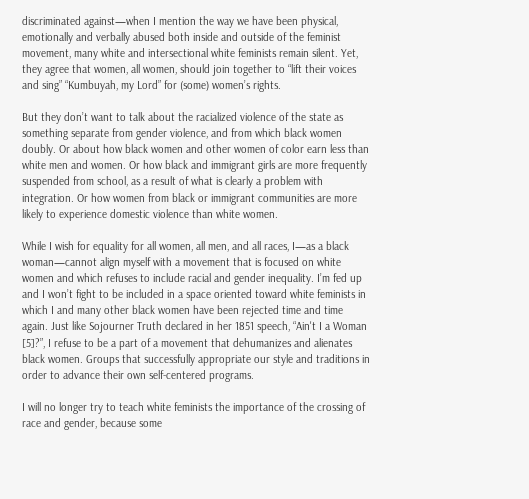discriminated against—when I mention the way we have been physical, emotionally and verbally abused both inside and outside of the feminist movement, many white and intersectional white feminists remain silent. Yet, they agree that women, all women, should join together to “lift their voices and sing” “Kumbuyah, my Lord” for (some) women’s rights.

But they don’t want to talk about the racialized violence of the state as something separate from gender violence, and from which black women doubly. Or about how black women and other women of color earn less than white men and women. Or how black and immigrant girls are more frequently suspended from school, as a result of what is clearly a problem with integration. Or how women from black or immigrant communities are more likely to experience domestic violence than white women.

While I wish for equality for all women, all men, and all races, I—as a black woman—cannot align myself with a movement that is focused on white women and which refuses to include racial and gender inequality. I’m fed up and I won’t fight to be included in a space oriented toward white feminists in which I and many other black women have been rejected time and time again. Just like Sojourner Truth declared in her 1851 speech, “Ain't I a Woman [5]?”, I refuse to be a part of a movement that dehumanizes and alienates black women. Groups that successfully appropriate our style and traditions in order to advance their own self-centered programs.

I will no longer try to teach white feminists the importance of the crossing of race and gender, because some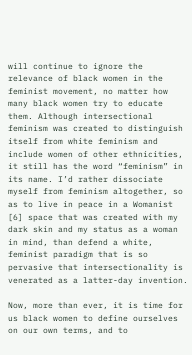will continue to ignore the relevance of black women in the feminist movement, no matter how many black women try to educate them. Although intersectional feminism was created to distinguish itself from white feminism and include women of other ethnicities, it still has the word “feminism” in its name. I’d rather dissociate myself from feminism altogether, so as to live in peace in a Womanist [6] space that was created with my dark skin and my status as a woman in mind, than defend a white, feminist paradigm that is so pervasive that intersectionality is venerated as a latter-day invention.

Now, more than ever, it is time for us black women to define ourselves on our own terms, and to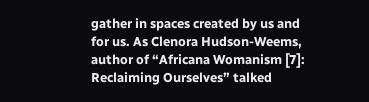gather in spaces created by us and for us. As Clenora Hudson-Weems, author of “Africana Womanism [7]: Reclaiming Ourselves” talked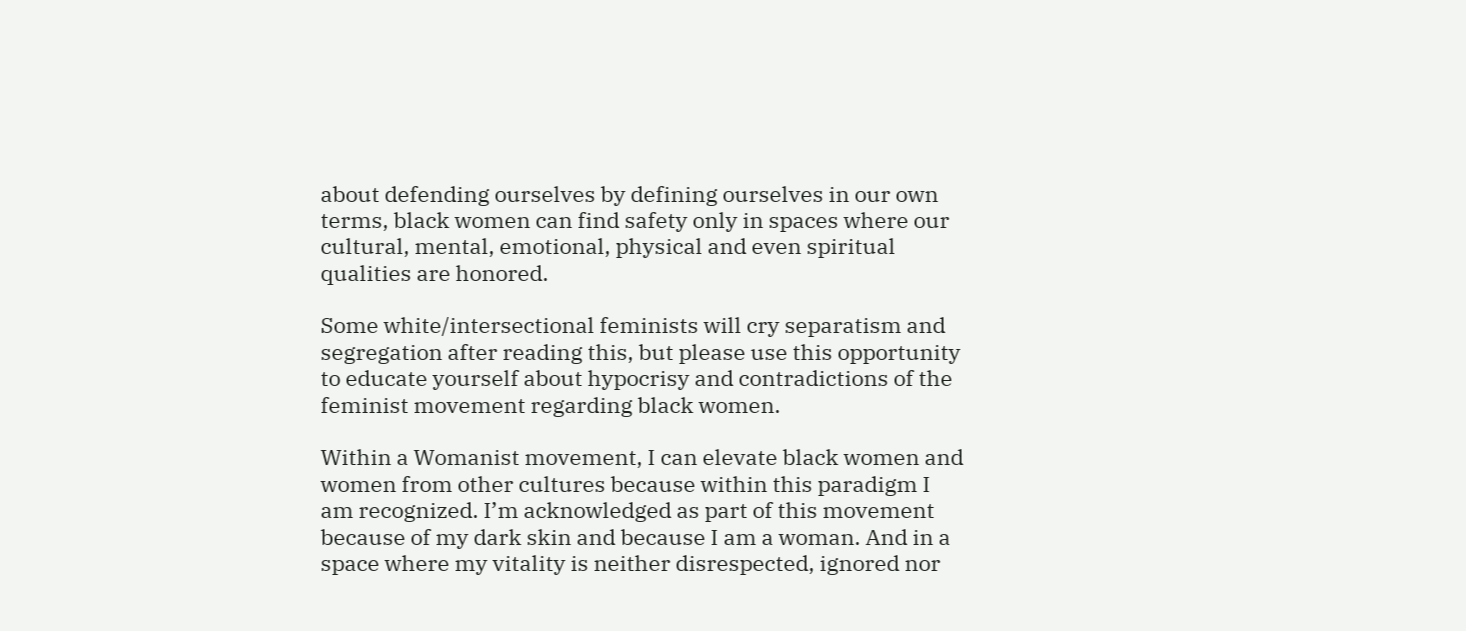about defending ourselves by defining ourselves in our own terms, black women can find safety only in spaces where our cultural, mental, emotional, physical and even spiritual qualities are honored.

Some white/intersectional feminists will cry separatism and segregation after reading this, but please use this opportunity to educate yourself about hypocrisy and contradictions of the feminist movement regarding black women.

Within a Womanist movement, I can elevate black women and women from other cultures because within this paradigm I am recognized. I’m acknowledged as part of this movement because of my dark skin and because I am a woman. And in a space where my vitality is neither disrespected, ignored nor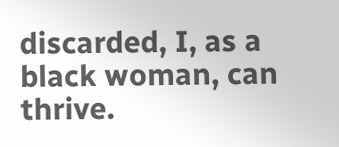discarded, I, as a black woman, can thrive.